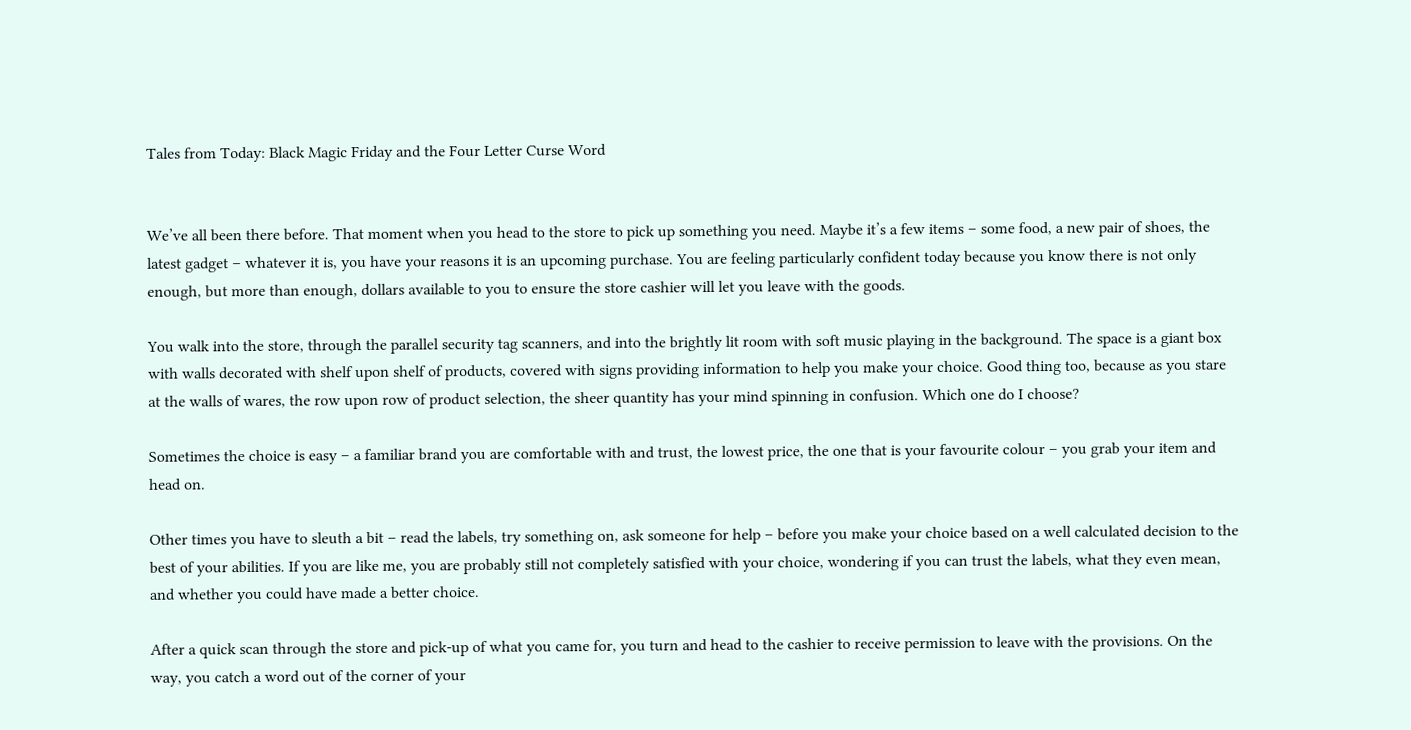Tales from Today: Black Magic Friday and the Four Letter Curse Word


We’ve all been there before. That moment when you head to the store to pick up something you need. Maybe it’s a few items – some food, a new pair of shoes, the latest gadget – whatever it is, you have your reasons it is an upcoming purchase. You are feeling particularly confident today because you know there is not only enough, but more than enough, dollars available to you to ensure the store cashier will let you leave with the goods.

You walk into the store, through the parallel security tag scanners, and into the brightly lit room with soft music playing in the background. The space is a giant box with walls decorated with shelf upon shelf of products, covered with signs providing information to help you make your choice. Good thing too, because as you stare at the walls of wares, the row upon row of product selection, the sheer quantity has your mind spinning in confusion. Which one do I choose?

Sometimes the choice is easy – a familiar brand you are comfortable with and trust, the lowest price, the one that is your favourite colour – you grab your item and head on.

Other times you have to sleuth a bit – read the labels, try something on, ask someone for help – before you make your choice based on a well calculated decision to the best of your abilities. If you are like me, you are probably still not completely satisfied with your choice, wondering if you can trust the labels, what they even mean, and whether you could have made a better choice.

After a quick scan through the store and pick-up of what you came for, you turn and head to the cashier to receive permission to leave with the provisions. On the way, you catch a word out of the corner of your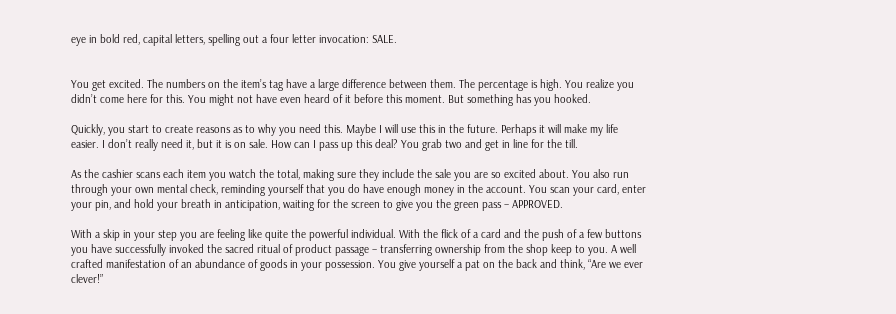eye in bold red, capital letters, spelling out a four letter invocation: SALE.


You get excited. The numbers on the item’s tag have a large difference between them. The percentage is high. You realize you didn’t come here for this. You might not have even heard of it before this moment. But something has you hooked.

Quickly, you start to create reasons as to why you need this. Maybe I will use this in the future. Perhaps it will make my life easier. I don’t really need it, but it is on sale. How can I pass up this deal? You grab two and get in line for the till.

As the cashier scans each item you watch the total, making sure they include the sale you are so excited about. You also run through your own mental check, reminding yourself that you do have enough money in the account. You scan your card, enter your pin, and hold your breath in anticipation, waiting for the screen to give you the green pass – APPROVED.

With a skip in your step you are feeling like quite the powerful individual. With the flick of a card and the push of a few buttons you have successfully invoked the sacred ritual of product passage – transferring ownership from the shop keep to you. A well crafted manifestation of an abundance of goods in your possession. You give yourself a pat on the back and think, “Are we ever clever!”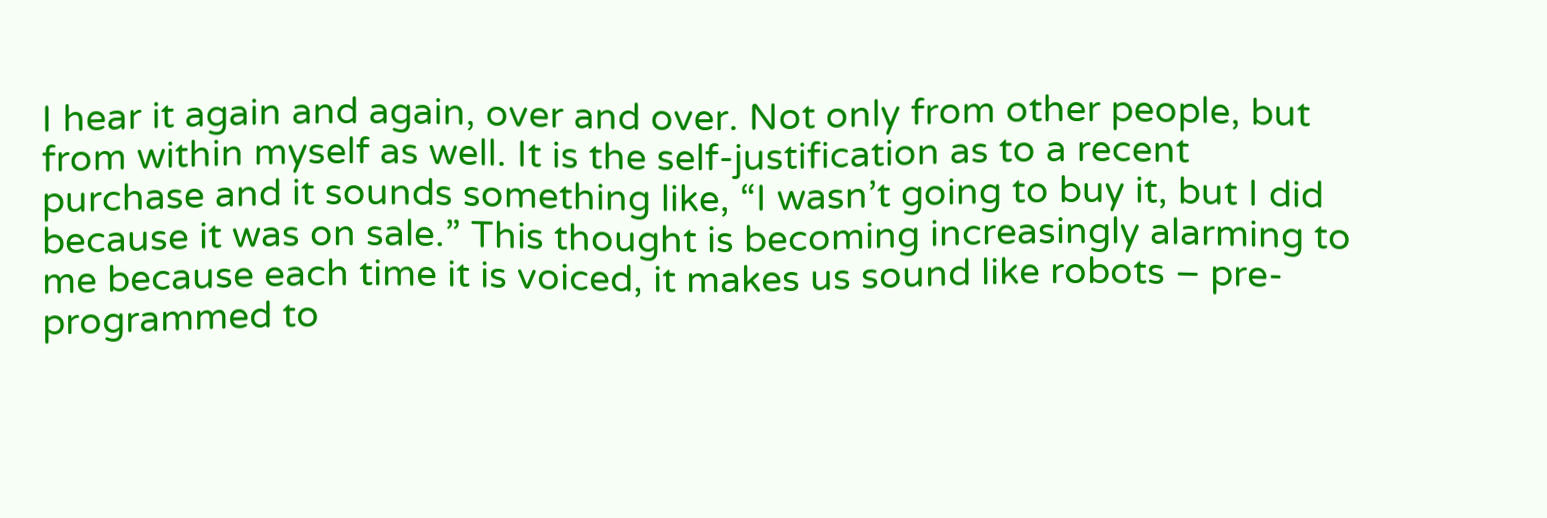I hear it again and again, over and over. Not only from other people, but from within myself as well. It is the self-justification as to a recent purchase and it sounds something like, “I wasn’t going to buy it, but I did because it was on sale.” This thought is becoming increasingly alarming to me because each time it is voiced, it makes us sound like robots – pre-programmed to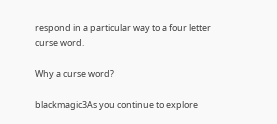respond in a particular way to a four letter curse word.

Why a curse word?

blackmagic3As you continue to explore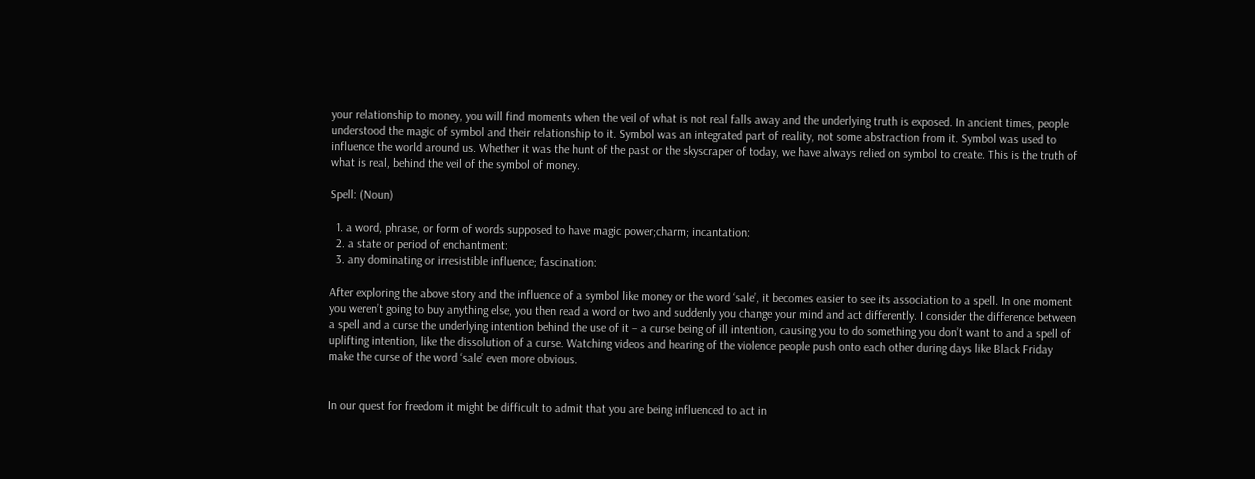your relationship to money, you will find moments when the veil of what is not real falls away and the underlying truth is exposed. In ancient times, people understood the magic of symbol and their relationship to it. Symbol was an integrated part of reality, not some abstraction from it. Symbol was used to influence the world around us. Whether it was the hunt of the past or the skyscraper of today, we have always relied on symbol to create. This is the truth of what is real, behind the veil of the symbol of money.

Spell: (Noun)

  1. a word, phrase, or form of words supposed to have magic power;charm; incantation:
  2. a state or period of enchantment:
  3. any dominating or irresistible influence; fascination:

After exploring the above story and the influence of a symbol like money or the word ‘sale’, it becomes easier to see its association to a spell. In one moment you weren’t going to buy anything else, you then read a word or two and suddenly you change your mind and act differently. I consider the difference between a spell and a curse the underlying intention behind the use of it – a curse being of ill intention, causing you to do something you don’t want to and a spell of uplifting intention, like the dissolution of a curse. Watching videos and hearing of the violence people push onto each other during days like Black Friday make the curse of the word ‘sale’ even more obvious.


In our quest for freedom it might be difficult to admit that you are being influenced to act in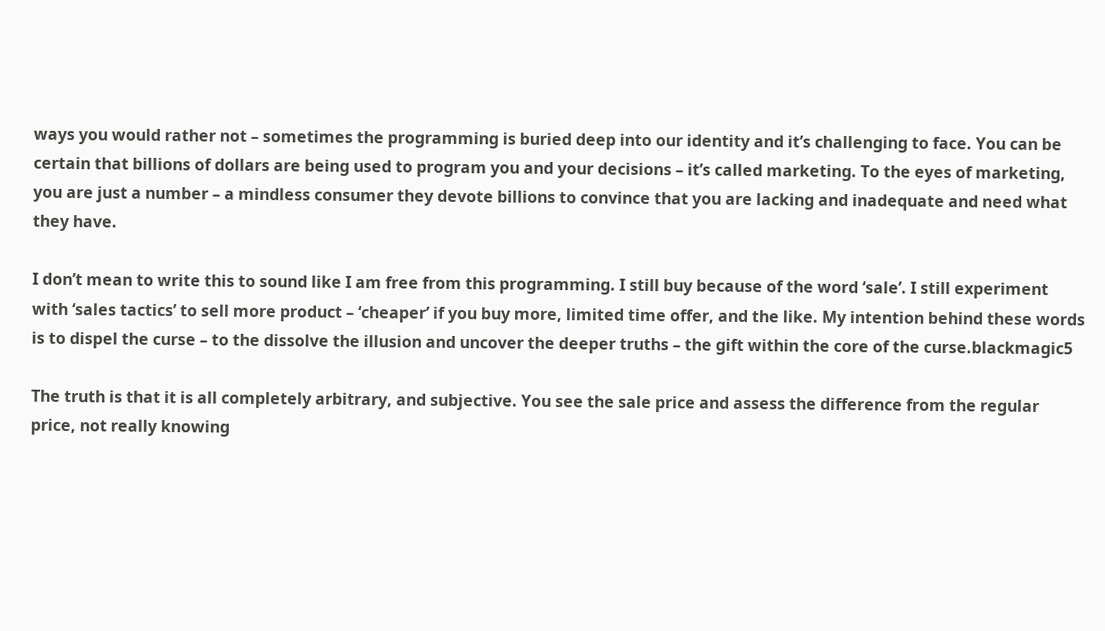ways you would rather not – sometimes the programming is buried deep into our identity and it’s challenging to face. You can be certain that billions of dollars are being used to program you and your decisions – it’s called marketing. To the eyes of marketing, you are just a number – a mindless consumer they devote billions to convince that you are lacking and inadequate and need what they have.

I don’t mean to write this to sound like I am free from this programming. I still buy because of the word ‘sale’. I still experiment with ‘sales tactics’ to sell more product – ‘cheaper’ if you buy more, limited time offer, and the like. My intention behind these words is to dispel the curse – to the dissolve the illusion and uncover the deeper truths – the gift within the core of the curse.blackmagic5

The truth is that it is all completely arbitrary, and subjective. You see the sale price and assess the difference from the regular price, not really knowing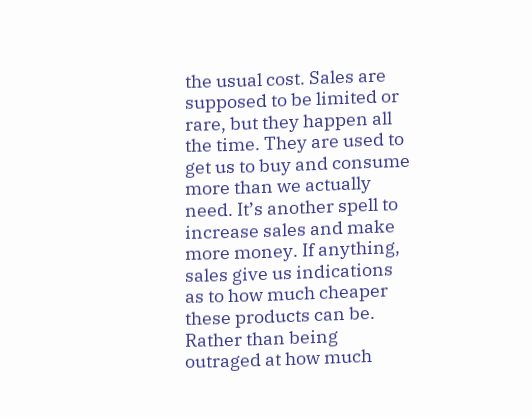the usual cost. Sales are supposed to be limited or rare, but they happen all the time. They are used to get us to buy and consume more than we actually need. It’s another spell to increase sales and make more money. If anything, sales give us indications as to how much cheaper these products can be. Rather than being outraged at how much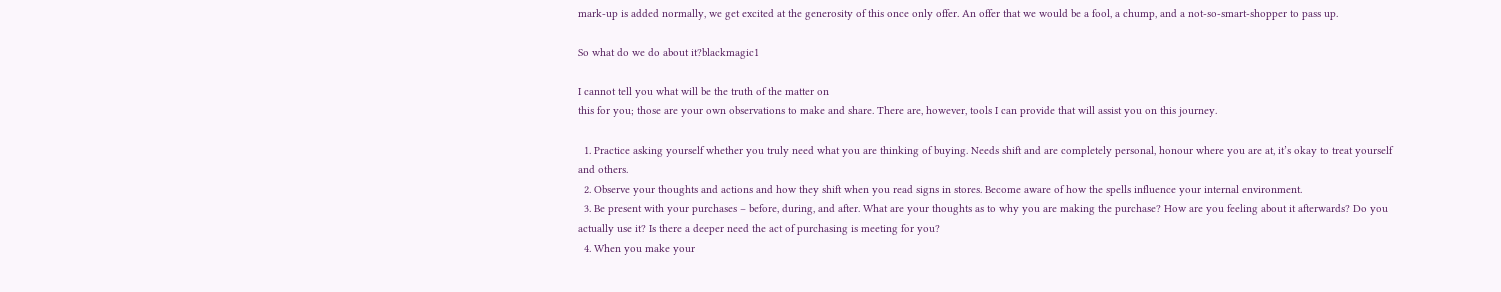mark-up is added normally, we get excited at the generosity of this once only offer. An offer that we would be a fool, a chump, and a not-so-smart-shopper to pass up.

So what do we do about it?blackmagic1

I cannot tell you what will be the truth of the matter on
this for you; those are your own observations to make and share. There are, however, tools I can provide that will assist you on this journey.

  1. Practice asking yourself whether you truly need what you are thinking of buying. Needs shift and are completely personal, honour where you are at, it’s okay to treat yourself and others.
  2. Observe your thoughts and actions and how they shift when you read signs in stores. Become aware of how the spells influence your internal environment.
  3. Be present with your purchases – before, during, and after. What are your thoughts as to why you are making the purchase? How are you feeling about it afterwards? Do you actually use it? Is there a deeper need the act of purchasing is meeting for you?
  4. When you make your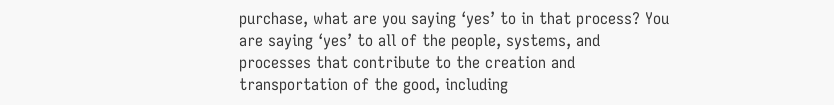purchase, what are you saying ‘yes’ to in that process? You are saying ‘yes’ to all of the people, systems, and processes that contribute to the creation and transportation of the good, including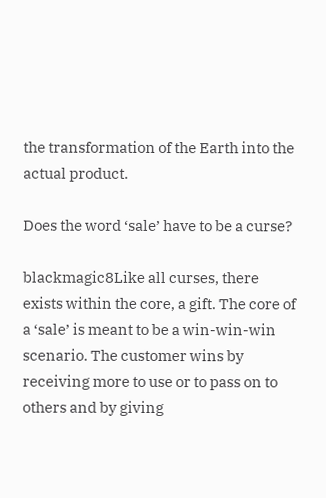the transformation of the Earth into the actual product.

Does the word ‘sale’ have to be a curse?

blackmagic8Like all curses, there exists within the core, a gift. The core of a ‘sale’ is meant to be a win-win-win scenario. The customer wins by receiving more to use or to pass on to others and by giving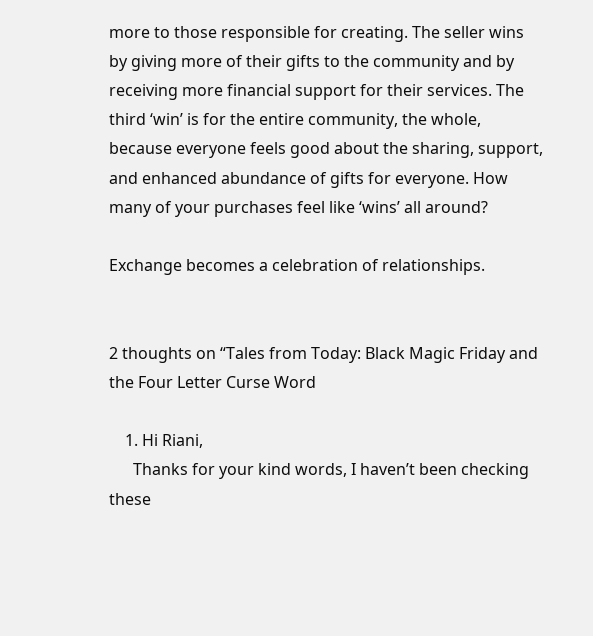more to those responsible for creating. The seller wins by giving more of their gifts to the community and by receiving more financial support for their services. The third ‘win’ is for the entire community, the whole, because everyone feels good about the sharing, support, and enhanced abundance of gifts for everyone. How many of your purchases feel like ‘wins’ all around?

Exchange becomes a celebration of relationships.


2 thoughts on “Tales from Today: Black Magic Friday and the Four Letter Curse Word

    1. Hi Riani,
      Thanks for your kind words, I haven’t been checking these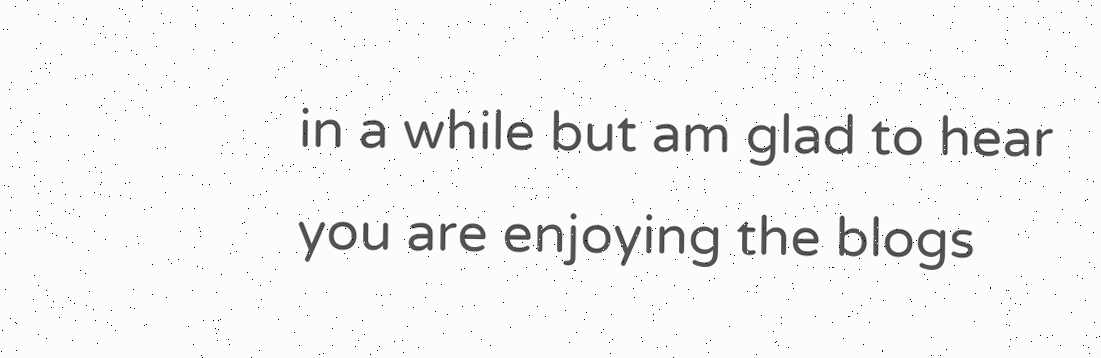in a while but am glad to hear you are enjoying the blogs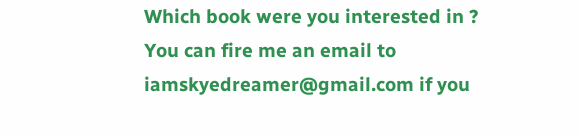Which book were you interested in ? You can fire me an email to iamskyedreamer@gmail.com if you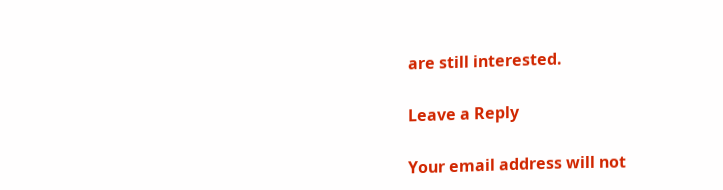are still interested.

Leave a Reply

Your email address will not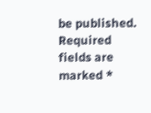be published. Required fields are marked *